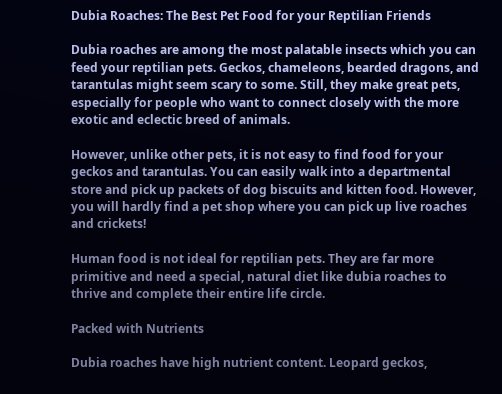Dubia Roaches: The Best Pet Food for your Reptilian Friends

Dubia roaches are among the most palatable insects which you can feed your reptilian pets. Geckos, chameleons, bearded dragons, and tarantulas might seem scary to some. Still, they make great pets, especially for people who want to connect closely with the more exotic and eclectic breed of animals.

However, unlike other pets, it is not easy to find food for your geckos and tarantulas. You can easily walk into a departmental store and pick up packets of dog biscuits and kitten food. However, you will hardly find a pet shop where you can pick up live roaches and crickets!

Human food is not ideal for reptilian pets. They are far more primitive and need a special, natural diet like dubia roaches to thrive and complete their entire life circle.

Packed with Nutrients

Dubia roaches have high nutrient content. Leopard geckos,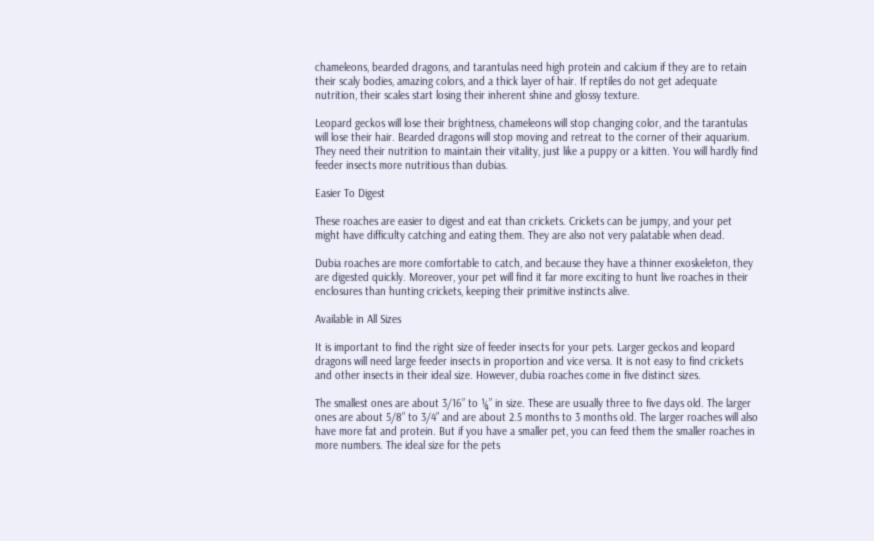chameleons, bearded dragons, and tarantulas need high protein and calcium if they are to retain their scaly bodies, amazing colors, and a thick layer of hair. If reptiles do not get adequate nutrition, their scales start losing their inherent shine and glossy texture.

Leopard geckos will lose their brightness, chameleons will stop changing color, and the tarantulas will lose their hair. Bearded dragons will stop moving and retreat to the corner of their aquarium. They need their nutrition to maintain their vitality, just like a puppy or a kitten. You will hardly find feeder insects more nutritious than dubias.

Easier To Digest

These roaches are easier to digest and eat than crickets. Crickets can be jumpy, and your pet might have difficulty catching and eating them. They are also not very palatable when dead.

Dubia roaches are more comfortable to catch, and because they have a thinner exoskeleton, they are digested quickly. Moreover, your pet will find it far more exciting to hunt live roaches in their enclosures than hunting crickets, keeping their primitive instincts alive.

Available in All Sizes

It is important to find the right size of feeder insects for your pets. Larger geckos and leopard dragons will need large feeder insects in proportion and vice versa. It is not easy to find crickets and other insects in their ideal size. However, dubia roaches come in five distinct sizes.

The smallest ones are about 3/16” to ¼” in size. These are usually three to five days old. The larger ones are about 5/8” to 3/4” and are about 2.5 months to 3 months old. The larger roaches will also have more fat and protein. But if you have a smaller pet, you can feed them the smaller roaches in more numbers. The ideal size for the pets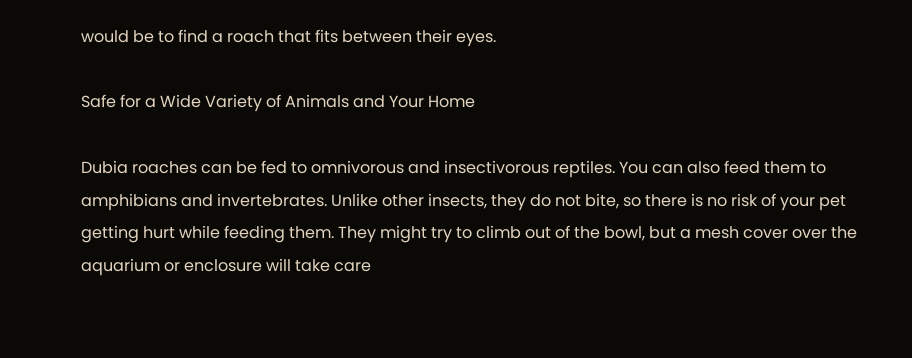would be to find a roach that fits between their eyes.

Safe for a Wide Variety of Animals and Your Home

Dubia roaches can be fed to omnivorous and insectivorous reptiles. You can also feed them to amphibians and invertebrates. Unlike other insects, they do not bite, so there is no risk of your pet getting hurt while feeding them. They might try to climb out of the bowl, but a mesh cover over the aquarium or enclosure will take care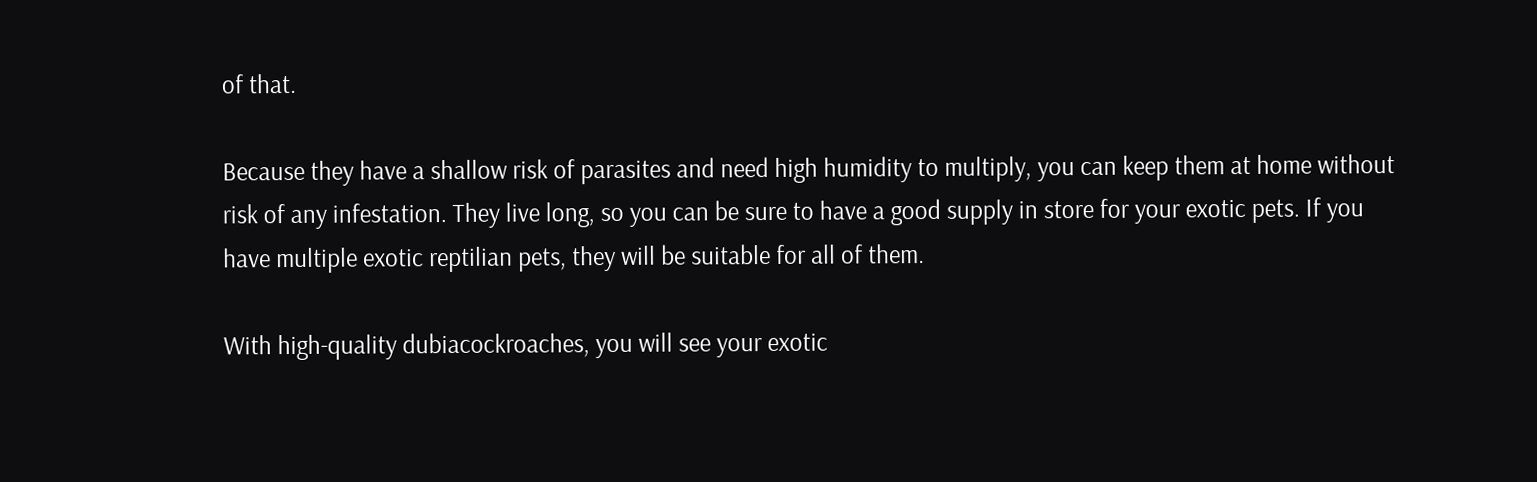of that.

Because they have a shallow risk of parasites and need high humidity to multiply, you can keep them at home without risk of any infestation. They live long, so you can be sure to have a good supply in store for your exotic pets. If you have multiple exotic reptilian pets, they will be suitable for all of them.

With high-quality dubiacockroaches, you will see your exotic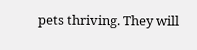pets thriving. They will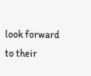look forward to their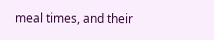meal times, and their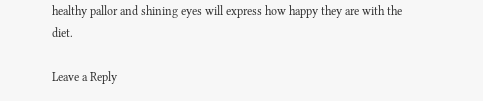healthy pallor and shining eyes will express how happy they are with the diet.

Leave a Reply